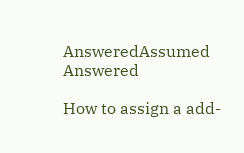AnsweredAssumed Answered

How to assign a add-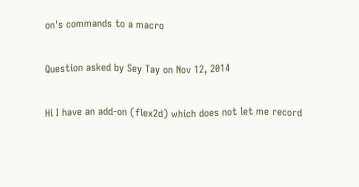on's commands to a macro

Question asked by Sey Tay on Nov 12, 2014

Hi I have an add-on (flex2d) which does not let me record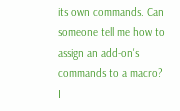its own commands. Can someone tell me how to assign an add-on's commands to a macro? I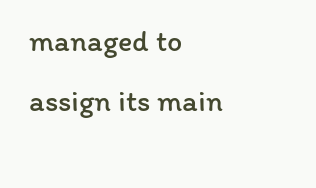managed to assign its main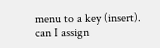menu to a key (insert). can I assign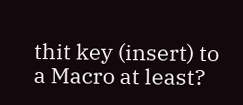thit key (insert) to a Macro at least?